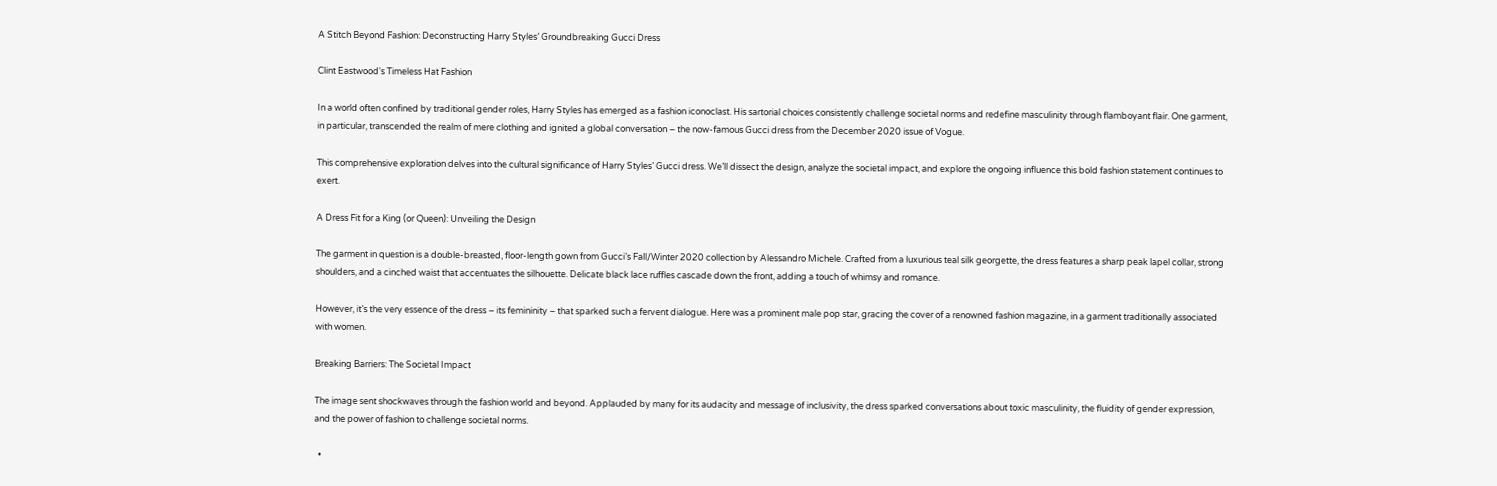A Stitch Beyond Fashion: Deconstructing Harry Styles’ Groundbreaking Gucci Dress

Clint Eastwood's Timeless Hat Fashion

In a world often confined by traditional gender roles, Harry Styles has emerged as a fashion iconoclast. His sartorial choices consistently challenge societal norms and redefine masculinity through flamboyant flair. One garment, in particular, transcended the realm of mere clothing and ignited a global conversation – the now-famous Gucci dress from the December 2020 issue of Vogue.

This comprehensive exploration delves into the cultural significance of Harry Styles’ Gucci dress. We’ll dissect the design, analyze the societal impact, and explore the ongoing influence this bold fashion statement continues to exert.

A Dress Fit for a King (or Queen): Unveiling the Design

The garment in question is a double-breasted, floor-length gown from Gucci’s Fall/Winter 2020 collection by Alessandro Michele. Crafted from a luxurious teal silk georgette, the dress features a sharp peak lapel collar, strong shoulders, and a cinched waist that accentuates the silhouette. Delicate black lace ruffles cascade down the front, adding a touch of whimsy and romance.

However, it’s the very essence of the dress – its femininity – that sparked such a fervent dialogue. Here was a prominent male pop star, gracing the cover of a renowned fashion magazine, in a garment traditionally associated with women.

Breaking Barriers: The Societal Impact

The image sent shockwaves through the fashion world and beyond. Applauded by many for its audacity and message of inclusivity, the dress sparked conversations about toxic masculinity, the fluidity of gender expression, and the power of fashion to challenge societal norms.

  •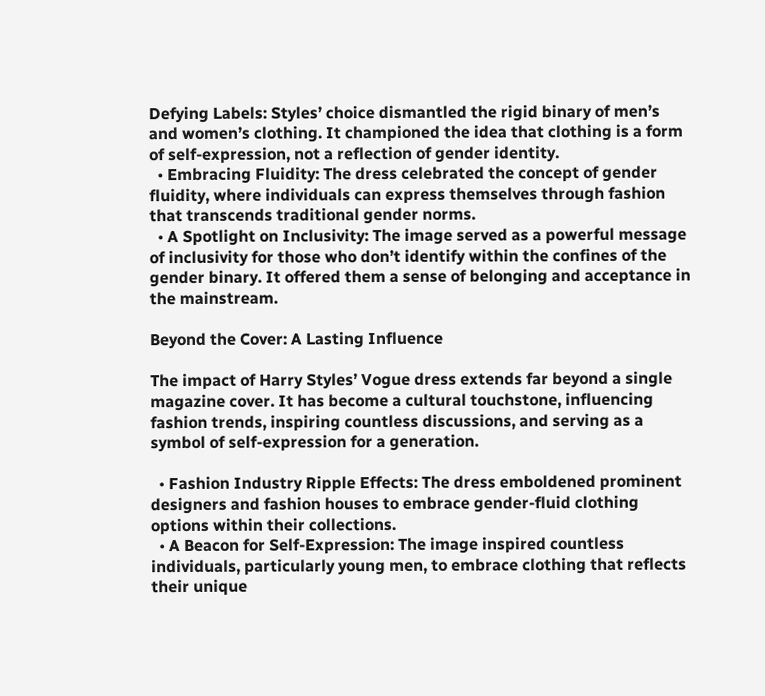Defying Labels: Styles’ choice dismantled the rigid binary of men’s and women’s clothing. It championed the idea that clothing is a form of self-expression, not a reflection of gender identity.
  • Embracing Fluidity: The dress celebrated the concept of gender fluidity, where individuals can express themselves through fashion that transcends traditional gender norms.
  • A Spotlight on Inclusivity: The image served as a powerful message of inclusivity for those who don’t identify within the confines of the gender binary. It offered them a sense of belonging and acceptance in the mainstream.

Beyond the Cover: A Lasting Influence

The impact of Harry Styles’ Vogue dress extends far beyond a single magazine cover. It has become a cultural touchstone, influencing fashion trends, inspiring countless discussions, and serving as a symbol of self-expression for a generation.

  • Fashion Industry Ripple Effects: The dress emboldened prominent designers and fashion houses to embrace gender-fluid clothing options within their collections.
  • A Beacon for Self-Expression: The image inspired countless individuals, particularly young men, to embrace clothing that reflects their unique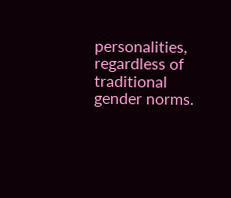personalities, regardless of traditional gender norms.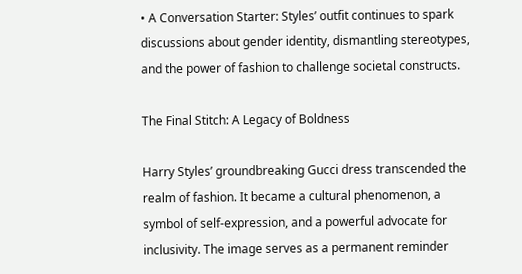• A Conversation Starter: Styles’ outfit continues to spark discussions about gender identity, dismantling stereotypes, and the power of fashion to challenge societal constructs.

The Final Stitch: A Legacy of Boldness

Harry Styles’ groundbreaking Gucci dress transcended the realm of fashion. It became a cultural phenomenon, a symbol of self-expression, and a powerful advocate for inclusivity. The image serves as a permanent reminder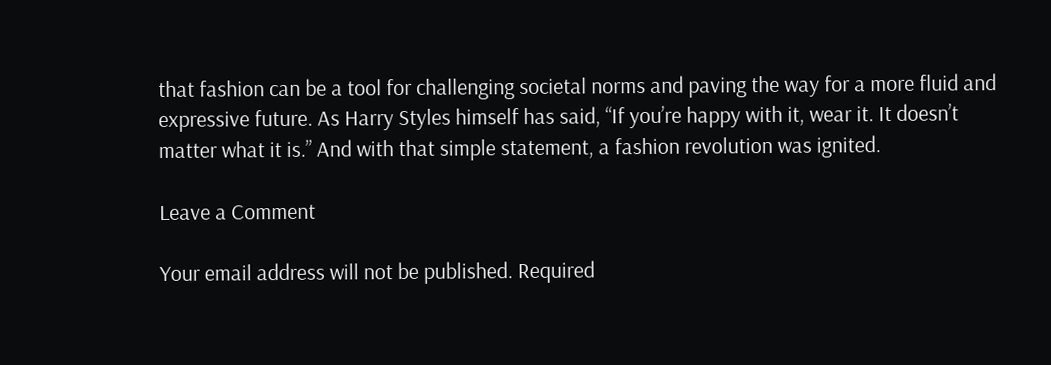that fashion can be a tool for challenging societal norms and paving the way for a more fluid and expressive future. As Harry Styles himself has said, “If you’re happy with it, wear it. It doesn’t matter what it is.” And with that simple statement, a fashion revolution was ignited.

Leave a Comment

Your email address will not be published. Required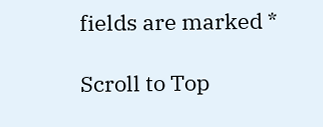fields are marked *

Scroll to Top